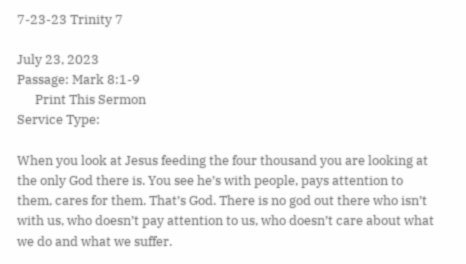7-23-23 Trinity 7

July 23, 2023
Passage: Mark 8:1-9
      Print This Sermon
Service Type:

When you look at Jesus feeding the four thousand you are looking at the only God there is. You see he’s with people, pays attention to them, cares for them. That’s God. There is no god out there who isn’t with us, who doesn’t pay attention to us, who doesn’t care about what we do and what we suffer.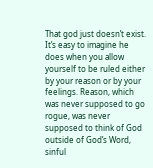That god just doesn’t exist. It’s easy to imagine he does when you allow yourself to be ruled either by your reason or by your feelings. Reason, which was never supposed to go rogue, was never supposed to think of God outside of God’s Word, sinful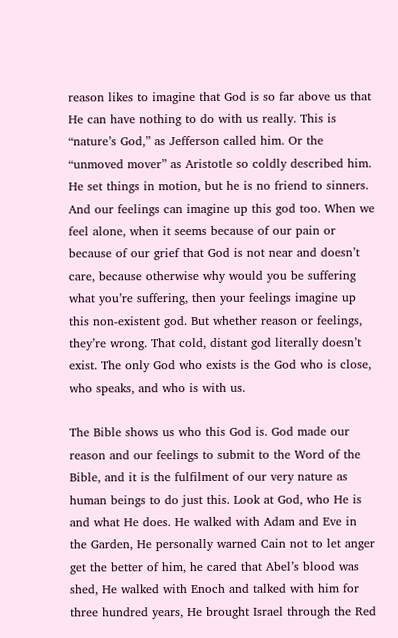reason likes to imagine that God is so far above us that He can have nothing to do with us really. This is “nature’s God,” as Jefferson called him. Or the “unmoved mover” as Aristotle so coldly described him. He set things in motion, but he is no friend to sinners. And our feelings can imagine up this god too. When we feel alone, when it seems because of our pain or because of our grief that God is not near and doesn’t care, because otherwise why would you be suffering what you’re suffering, then your feelings imagine up this non-existent god. But whether reason or feelings, they’re wrong. That cold, distant god literally doesn’t exist. The only God who exists is the God who is close, who speaks, and who is with us.

The Bible shows us who this God is. God made our reason and our feelings to submit to the Word of the Bible, and it is the fulfilment of our very nature as human beings to do just this. Look at God, who He is and what He does. He walked with Adam and Eve in the Garden, He personally warned Cain not to let anger get the better of him, he cared that Abel’s blood was shed, He walked with Enoch and talked with him for three hundred years, He brought Israel through the Red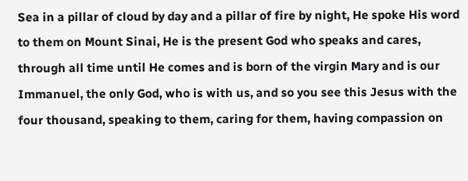Sea in a pillar of cloud by day and a pillar of fire by night, He spoke His word to them on Mount Sinai, He is the present God who speaks and cares, through all time until He comes and is born of the virgin Mary and is our Immanuel, the only God, who is with us, and so you see this Jesus with the four thousand, speaking to them, caring for them, having compassion on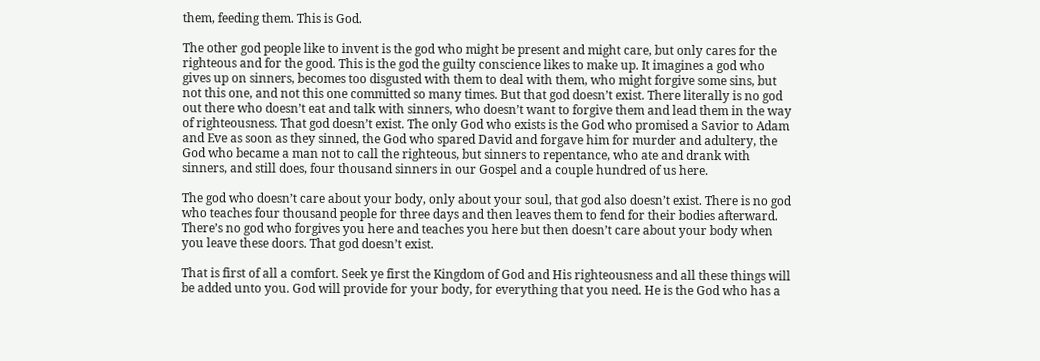them, feeding them. This is God.

The other god people like to invent is the god who might be present and might care, but only cares for the righteous and for the good. This is the god the guilty conscience likes to make up. It imagines a god who gives up on sinners, becomes too disgusted with them to deal with them, who might forgive some sins, but not this one, and not this one committed so many times. But that god doesn’t exist. There literally is no god out there who doesn’t eat and talk with sinners, who doesn’t want to forgive them and lead them in the way of righteousness. That god doesn’t exist. The only God who exists is the God who promised a Savior to Adam and Eve as soon as they sinned, the God who spared David and forgave him for murder and adultery, the God who became a man not to call the righteous, but sinners to repentance, who ate and drank with sinners, and still does, four thousand sinners in our Gospel and a couple hundred of us here.

The god who doesn’t care about your body, only about your soul, that god also doesn’t exist. There is no god who teaches four thousand people for three days and then leaves them to fend for their bodies afterward. There’s no god who forgives you here and teaches you here but then doesn’t care about your body when you leave these doors. That god doesn’t exist.

That is first of all a comfort. Seek ye first the Kingdom of God and His righteousness and all these things will be added unto you. God will provide for your body, for everything that you need. He is the God who has a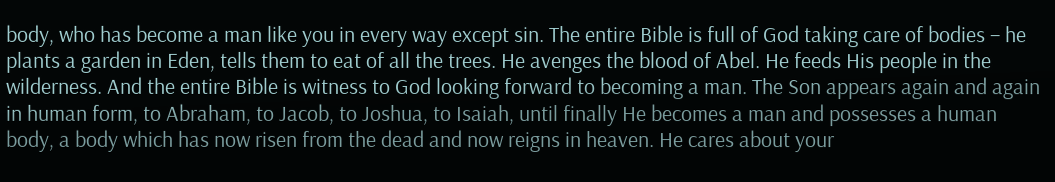body, who has become a man like you in every way except sin. The entire Bible is full of God taking care of bodies – he plants a garden in Eden, tells them to eat of all the trees. He avenges the blood of Abel. He feeds His people in the wilderness. And the entire Bible is witness to God looking forward to becoming a man. The Son appears again and again in human form, to Abraham, to Jacob, to Joshua, to Isaiah, until finally He becomes a man and possesses a human body, a body which has now risen from the dead and now reigns in heaven. He cares about your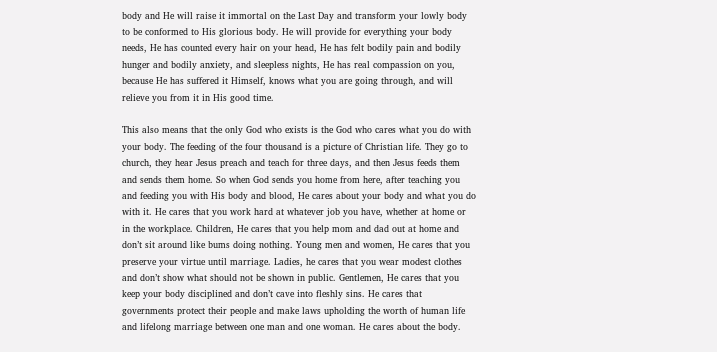body and He will raise it immortal on the Last Day and transform your lowly body to be conformed to His glorious body. He will provide for everything your body needs, He has counted every hair on your head, He has felt bodily pain and bodily hunger and bodily anxiety, and sleepless nights, He has real compassion on you, because He has suffered it Himself, knows what you are going through, and will relieve you from it in His good time.

This also means that the only God who exists is the God who cares what you do with your body. The feeding of the four thousand is a picture of Christian life. They go to church, they hear Jesus preach and teach for three days, and then Jesus feeds them and sends them home. So when God sends you home from here, after teaching you and feeding you with His body and blood, He cares about your body and what you do with it. He cares that you work hard at whatever job you have, whether at home or in the workplace. Children, He cares that you help mom and dad out at home and don’t sit around like bums doing nothing. Young men and women, He cares that you preserve your virtue until marriage. Ladies, he cares that you wear modest clothes and don’t show what should not be shown in public. Gentlemen, He cares that you keep your body disciplined and don’t cave into fleshly sins. He cares that governments protect their people and make laws upholding the worth of human life and lifelong marriage between one man and one woman. He cares about the body.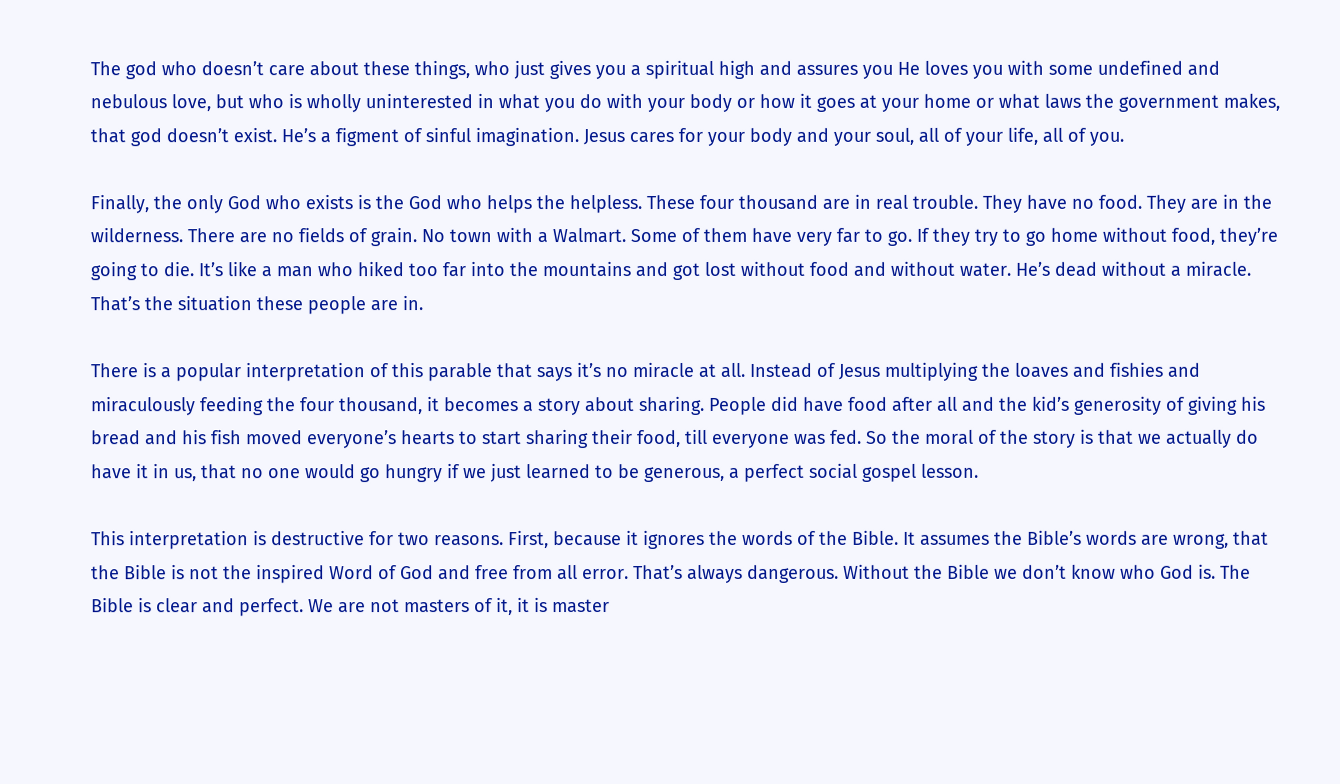The god who doesn’t care about these things, who just gives you a spiritual high and assures you He loves you with some undefined and nebulous love, but who is wholly uninterested in what you do with your body or how it goes at your home or what laws the government makes, that god doesn’t exist. He’s a figment of sinful imagination. Jesus cares for your body and your soul, all of your life, all of you.

Finally, the only God who exists is the God who helps the helpless. These four thousand are in real trouble. They have no food. They are in the wilderness. There are no fields of grain. No town with a Walmart. Some of them have very far to go. If they try to go home without food, they’re going to die. It’s like a man who hiked too far into the mountains and got lost without food and without water. He’s dead without a miracle. That’s the situation these people are in.

There is a popular interpretation of this parable that says it’s no miracle at all. Instead of Jesus multiplying the loaves and fishies and miraculously feeding the four thousand, it becomes a story about sharing. People did have food after all and the kid’s generosity of giving his bread and his fish moved everyone’s hearts to start sharing their food, till everyone was fed. So the moral of the story is that we actually do have it in us, that no one would go hungry if we just learned to be generous, a perfect social gospel lesson.

This interpretation is destructive for two reasons. First, because it ignores the words of the Bible. It assumes the Bible’s words are wrong, that the Bible is not the inspired Word of God and free from all error. That’s always dangerous. Without the Bible we don’t know who God is. The Bible is clear and perfect. We are not masters of it, it is master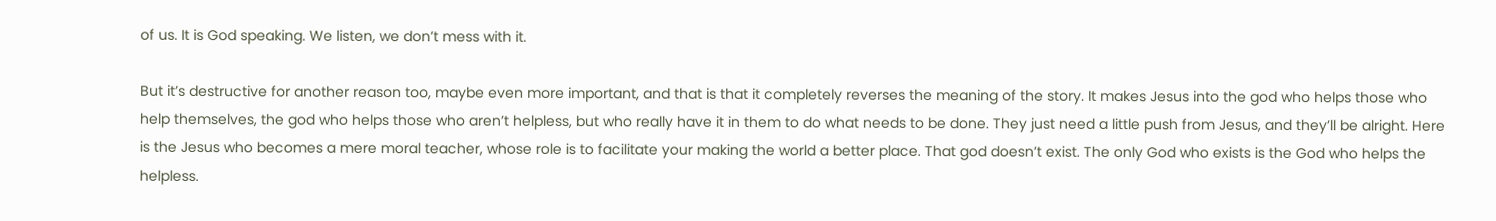of us. It is God speaking. We listen, we don’t mess with it.

But it’s destructive for another reason too, maybe even more important, and that is that it completely reverses the meaning of the story. It makes Jesus into the god who helps those who help themselves, the god who helps those who aren’t helpless, but who really have it in them to do what needs to be done. They just need a little push from Jesus, and they’ll be alright. Here is the Jesus who becomes a mere moral teacher, whose role is to facilitate your making the world a better place. That god doesn’t exist. The only God who exists is the God who helps the helpless.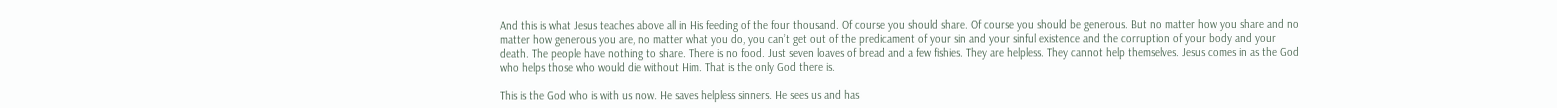And this is what Jesus teaches above all in His feeding of the four thousand. Of course you should share. Of course you should be generous. But no matter how you share and no matter how generous you are, no matter what you do, you can’t get out of the predicament of your sin and your sinful existence and the corruption of your body and your death. The people have nothing to share. There is no food. Just seven loaves of bread and a few fishies. They are helpless. They cannot help themselves. Jesus comes in as the God who helps those who would die without Him. That is the only God there is.

This is the God who is with us now. He saves helpless sinners. He sees us and has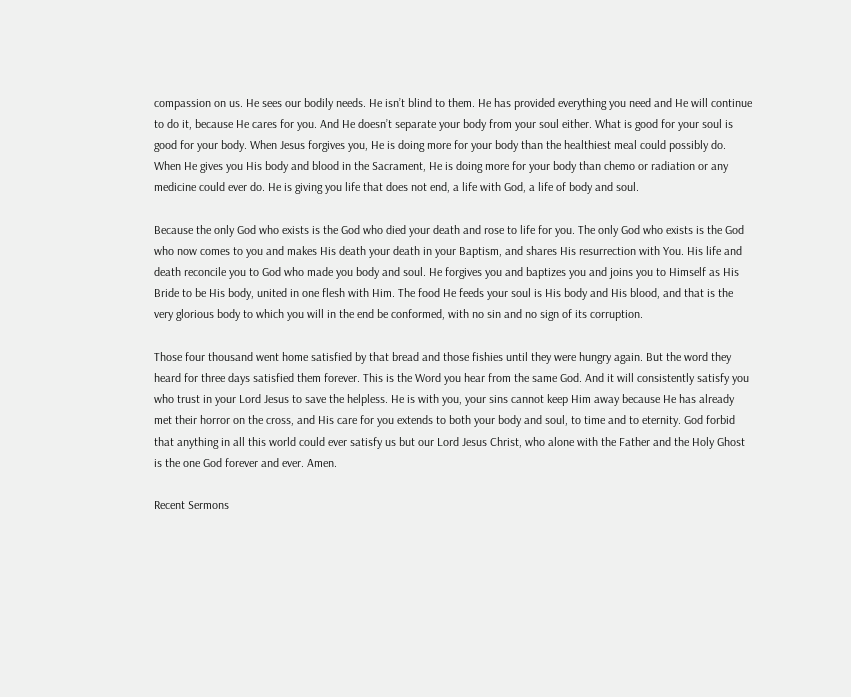compassion on us. He sees our bodily needs. He isn’t blind to them. He has provided everything you need and He will continue to do it, because He cares for you. And He doesn’t separate your body from your soul either. What is good for your soul is good for your body. When Jesus forgives you, He is doing more for your body than the healthiest meal could possibly do. When He gives you His body and blood in the Sacrament, He is doing more for your body than chemo or radiation or any medicine could ever do. He is giving you life that does not end, a life with God, a life of body and soul.

Because the only God who exists is the God who died your death and rose to life for you. The only God who exists is the God who now comes to you and makes His death your death in your Baptism, and shares His resurrection with You. His life and death reconcile you to God who made you body and soul. He forgives you and baptizes you and joins you to Himself as His Bride to be His body, united in one flesh with Him. The food He feeds your soul is His body and His blood, and that is the very glorious body to which you will in the end be conformed, with no sin and no sign of its corruption.

Those four thousand went home satisfied by that bread and those fishies until they were hungry again. But the word they heard for three days satisfied them forever. This is the Word you hear from the same God. And it will consistently satisfy you who trust in your Lord Jesus to save the helpless. He is with you, your sins cannot keep Him away because He has already met their horror on the cross, and His care for you extends to both your body and soul, to time and to eternity. God forbid that anything in all this world could ever satisfy us but our Lord Jesus Christ, who alone with the Father and the Holy Ghost is the one God forever and ever. Amen.

Recent Sermons